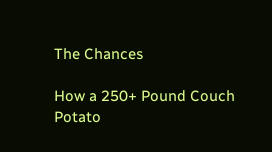The Chances

How a 250+ Pound Couch Potato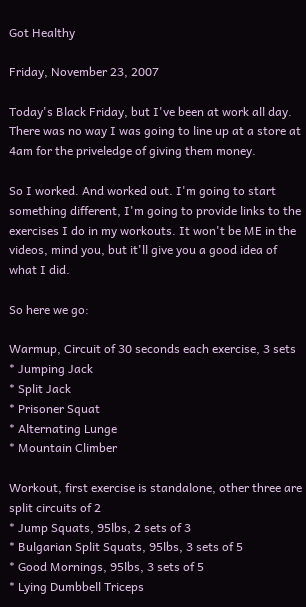Got Healthy

Friday, November 23, 2007

Today's Black Friday, but I've been at work all day. There was no way I was going to line up at a store at 4am for the priveledge of giving them money.

So I worked. And worked out. I'm going to start something different, I'm going to provide links to the exercises I do in my workouts. It won't be ME in the videos, mind you, but it'll give you a good idea of what I did.

So here we go:

Warmup, Circuit of 30 seconds each exercise, 3 sets
* Jumping Jack
* Split Jack
* Prisoner Squat
* Alternating Lunge
* Mountain Climber

Workout, first exercise is standalone, other three are split circuits of 2
* Jump Squats, 95lbs, 2 sets of 3
* Bulgarian Split Squats, 95lbs, 3 sets of 5
* Good Mornings, 95lbs, 3 sets of 5
* Lying Dumbbell Triceps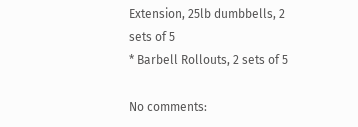Extension, 25lb dumbbells, 2 sets of 5
* Barbell Rollouts, 2 sets of 5

No comments: